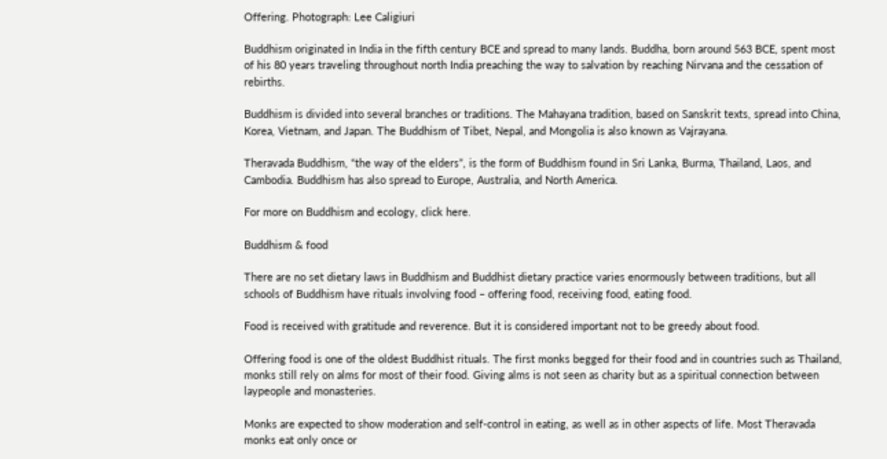Offering. Photograph: Lee Caligiuri

Buddhism originated in India in the fifth century BCE and spread to many lands. Buddha, born around 563 BCE, spent most of his 80 years traveling throughout north India preaching the way to salvation by reaching Nirvana and the cessation of rebirths.

Buddhism is divided into several branches or traditions. The Mahayana tradition, based on Sanskrit texts, spread into China, Korea, Vietnam, and Japan. The Buddhism of Tibet, Nepal, and Mongolia is also known as Vajrayana.

Theravada Buddhism, “the way of the elders”, is the form of Buddhism found in Sri Lanka, Burma, Thailand, Laos, and Cambodia. Buddhism has also spread to Europe, Australia, and North America.

For more on Buddhism and ecology, click here.

Buddhism & food

There are no set dietary laws in Buddhism and Buddhist dietary practice varies enormously between traditions, but all schools of Buddhism have rituals involving food – offering food, receiving food, eating food.

Food is received with gratitude and reverence. But it is considered important not to be greedy about food.

Offering food is one of the oldest Buddhist rituals. The first monks begged for their food and in countries such as Thailand, monks still rely on alms for most of their food. Giving alms is not seen as charity but as a spiritual connection between laypeople and monasteries.

Monks are expected to show moderation and self-control in eating, as well as in other aspects of life. Most Theravada monks eat only once or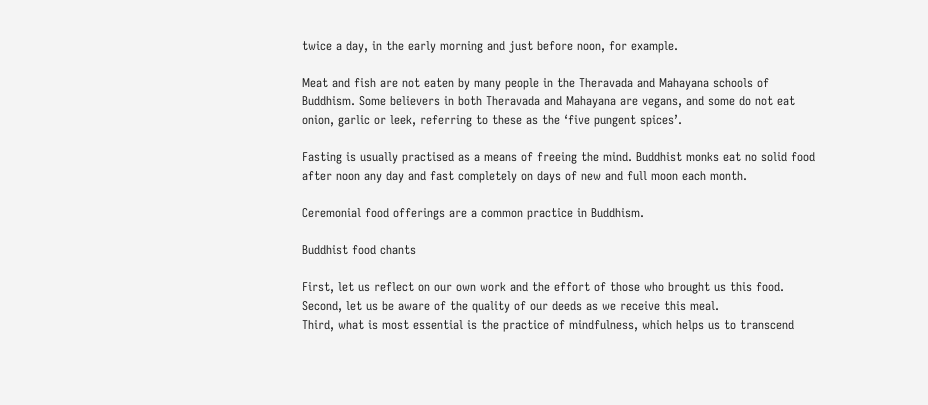twice a day, in the early morning and just before noon, for example.

Meat and fish are not eaten by many people in the Theravada and Mahayana schools of Buddhism. Some believers in both Theravada and Mahayana are vegans, and some do not eat onion, garlic or leek, referring to these as the ‘five pungent spices’.

Fasting is usually practised as a means of freeing the mind. Buddhist monks eat no solid food after noon any day and fast completely on days of new and full moon each month.

Ceremonial food offerings are a common practice in Buddhism.

Buddhist food chants

First, let us reflect on our own work and the effort of those who brought us this food.
Second, let us be aware of the quality of our deeds as we receive this meal.
Third, what is most essential is the practice of mindfulness, which helps us to transcend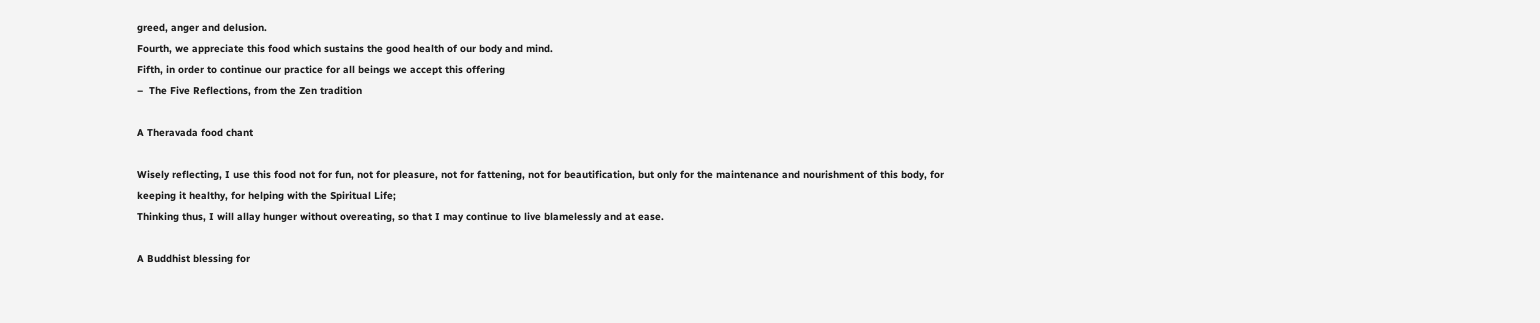greed, anger and delusion.
Fourth, we appreciate this food which sustains the good health of our body and mind.
Fifth, in order to continue our practice for all beings we accept this offering
–  The Five Reflections, from the Zen tradition

A Theravada food chant

Wisely reflecting, I use this food not for fun, not for pleasure, not for fattening, not for beautification, but only for the maintenance and nourishment of this body, for keeping it healthy, for helping with the Spiritual Life;
Thinking thus, I will allay hunger without overeating, so that I may continue to live blamelessly and at ease.

A Buddhist blessing for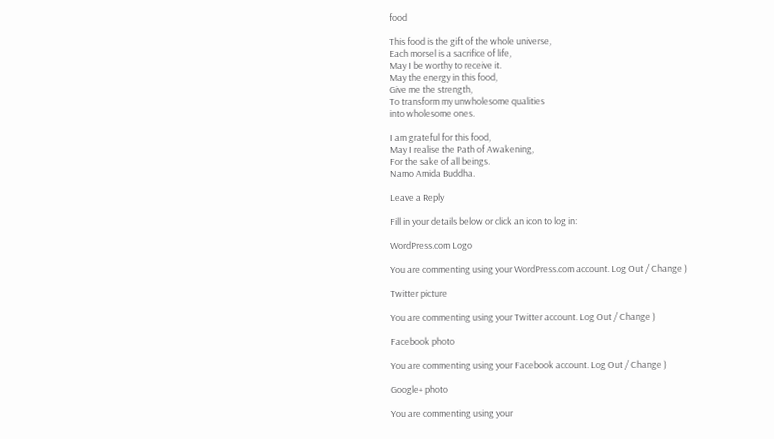food

This food is the gift of the whole universe,
Each morsel is a sacrifice of life,
May I be worthy to receive it.
May the energy in this food,
Give me the strength,
To transform my unwholesome qualities
into wholesome ones.

I am grateful for this food,
May I realise the Path of Awakening,
For the sake of all beings.
Namo Amida Buddha.

Leave a Reply

Fill in your details below or click an icon to log in:

WordPress.com Logo

You are commenting using your WordPress.com account. Log Out / Change )

Twitter picture

You are commenting using your Twitter account. Log Out / Change )

Facebook photo

You are commenting using your Facebook account. Log Out / Change )

Google+ photo

You are commenting using your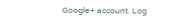Google+ account. Log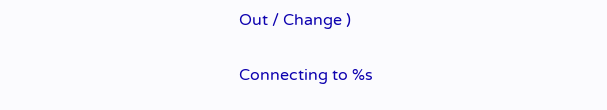Out / Change )

Connecting to %s